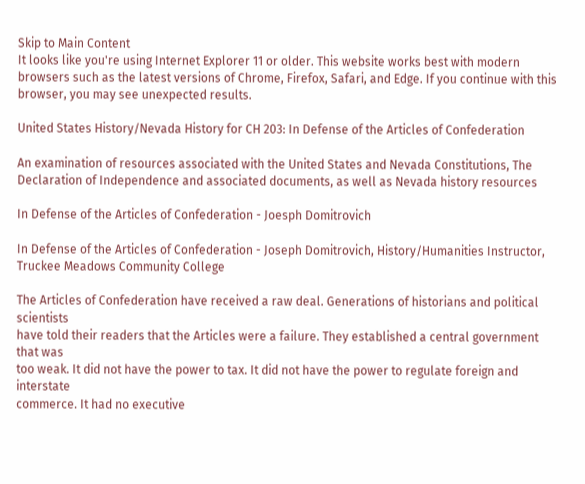Skip to Main Content
It looks like you're using Internet Explorer 11 or older. This website works best with modern browsers such as the latest versions of Chrome, Firefox, Safari, and Edge. If you continue with this browser, you may see unexpected results.

United States History/Nevada History for CH 203: In Defense of the Articles of Confederation

An examination of resources associated with the United States and Nevada Constitutions, The Declaration of Independence and associated documents, as well as Nevada history resources

In Defense of the Articles of Confederation - Joesph Domitrovich

In Defense of the Articles of Confederation - Joseph Domitrovich, History/Humanities Instructor, Truckee Meadows Community College

The Articles of Confederation have received a raw deal. Generations of historians and political scientists
have told their readers that the Articles were a failure. They established a central government that was
too weak. It did not have the power to tax. It did not have the power to regulate foreign and interstate
commerce. It had no executive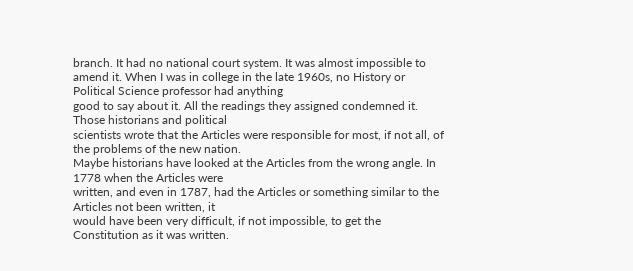branch. It had no national court system. It was almost impossible to
amend it. When I was in college in the late 1960s, no History or Political Science professor had anything
good to say about it. All the readings they assigned condemned it. Those historians and political
scientists wrote that the Articles were responsible for most, if not all, of the problems of the new nation.
Maybe historians have looked at the Articles from the wrong angle. In 1778 when the Articles were
written, and even in 1787, had the Articles or something similar to the Articles not been written, it
would have been very difficult, if not impossible, to get the Constitution as it was written.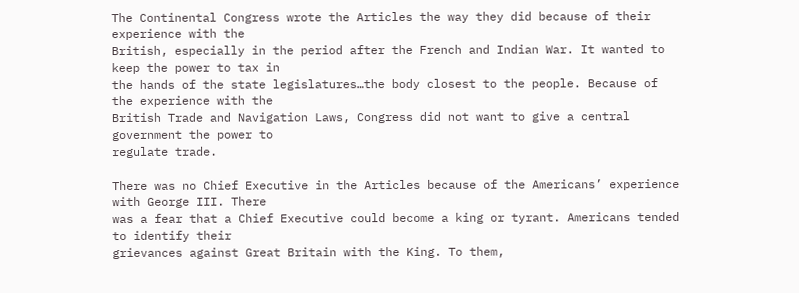The Continental Congress wrote the Articles the way they did because of their experience with the
British, especially in the period after the French and Indian War. It wanted to keep the power to tax in
the hands of the state legislatures…the body closest to the people. Because of the experience with the
British Trade and Navigation Laws, Congress did not want to give a central government the power to
regulate trade.

There was no Chief Executive in the Articles because of the Americans’ experience with George III. There
was a fear that a Chief Executive could become a king or tyrant. Americans tended to identify their
grievances against Great Britain with the King. To them,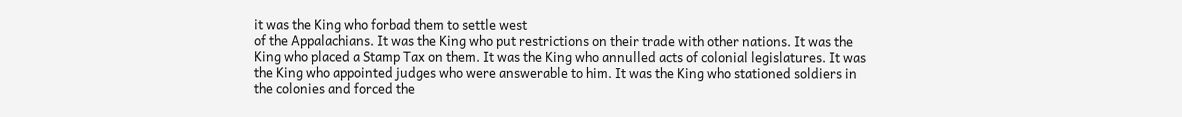it was the King who forbad them to settle west
of the Appalachians. It was the King who put restrictions on their trade with other nations. It was the
King who placed a Stamp Tax on them. It was the King who annulled acts of colonial legislatures. It was
the King who appointed judges who were answerable to him. It was the King who stationed soldiers in
the colonies and forced the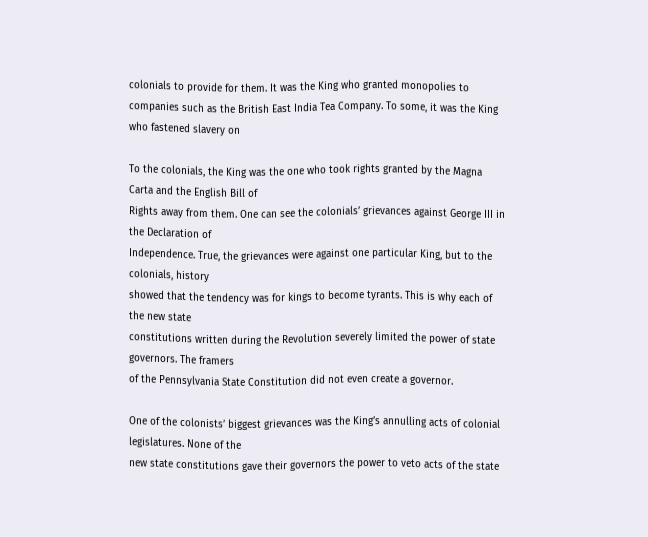colonials to provide for them. It was the King who granted monopolies to
companies such as the British East India Tea Company. To some, it was the King who fastened slavery on

To the colonials, the King was the one who took rights granted by the Magna Carta and the English Bill of
Rights away from them. One can see the colonials’ grievances against George III in the Declaration of
Independence. True, the grievances were against one particular King, but to the colonials, history
showed that the tendency was for kings to become tyrants. This is why each of the new state
constitutions written during the Revolution severely limited the power of state governors. The framers
of the Pennsylvania State Constitution did not even create a governor.

One of the colonists’ biggest grievances was the King’s annulling acts of colonial legislatures. None of the
new state constitutions gave their governors the power to veto acts of the state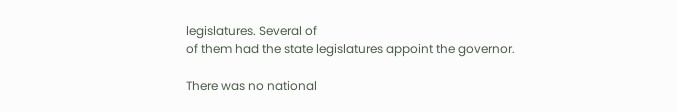legislatures. Several of
of them had the state legislatures appoint the governor.

There was no national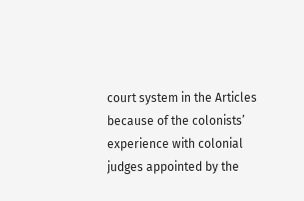court system in the Articles because of the colonists’ experience with colonial
judges appointed by the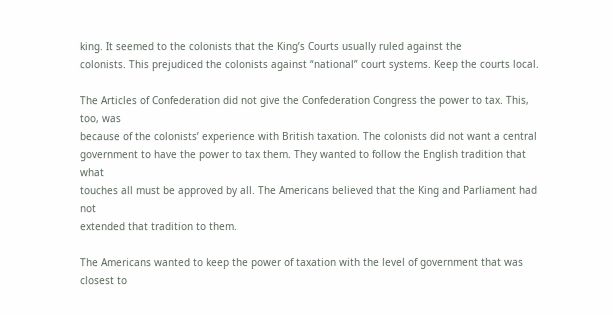king. It seemed to the colonists that the King’s Courts usually ruled against the
colonists. This prejudiced the colonists against “national” court systems. Keep the courts local.

The Articles of Confederation did not give the Confederation Congress the power to tax. This, too, was
because of the colonists’ experience with British taxation. The colonists did not want a central
government to have the power to tax them. They wanted to follow the English tradition that what
touches all must be approved by all. The Americans believed that the King and Parliament had not
extended that tradition to them.

The Americans wanted to keep the power of taxation with the level of government that was closest to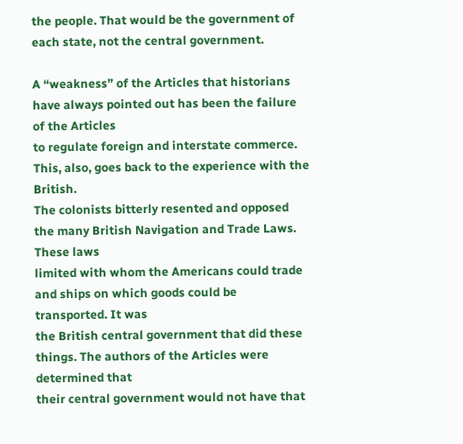the people. That would be the government of each state, not the central government.

A “weakness” of the Articles that historians have always pointed out has been the failure of the Articles
to regulate foreign and interstate commerce. This, also, goes back to the experience with the British.
The colonists bitterly resented and opposed the many British Navigation and Trade Laws. These laws
limited with whom the Americans could trade and ships on which goods could be transported. It was
the British central government that did these things. The authors of the Articles were determined that
their central government would not have that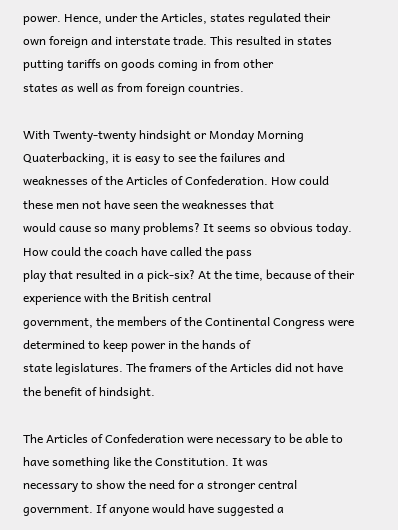power. Hence, under the Articles, states regulated their
own foreign and interstate trade. This resulted in states putting tariffs on goods coming in from other
states as well as from foreign countries.

With Twenty-twenty hindsight or Monday Morning Quaterbacking, it is easy to see the failures and
weaknesses of the Articles of Confederation. How could these men not have seen the weaknesses that
would cause so many problems? It seems so obvious today. How could the coach have called the pass
play that resulted in a pick-six? At the time, because of their experience with the British central
government, the members of the Continental Congress were determined to keep power in the hands of
state legislatures. The framers of the Articles did not have the benefit of hindsight.

The Articles of Confederation were necessary to be able to have something like the Constitution. It was
necessary to show the need for a stronger central government. If anyone would have suggested a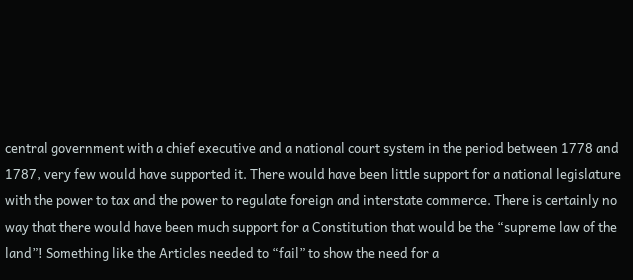central government with a chief executive and a national court system in the period between 1778 and
1787, very few would have supported it. There would have been little support for a national legislature
with the power to tax and the power to regulate foreign and interstate commerce. There is certainly no
way that there would have been much support for a Constitution that would be the “supreme law of the
land”! Something like the Articles needed to “fail” to show the need for a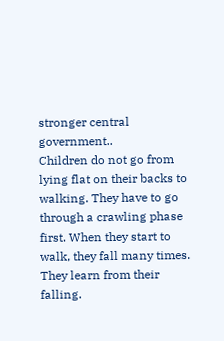stronger central government..
Children do not go from lying flat on their backs to walking. They have to go through a crawling phase
first. When they start to walk, they fall many times. They learn from their falling.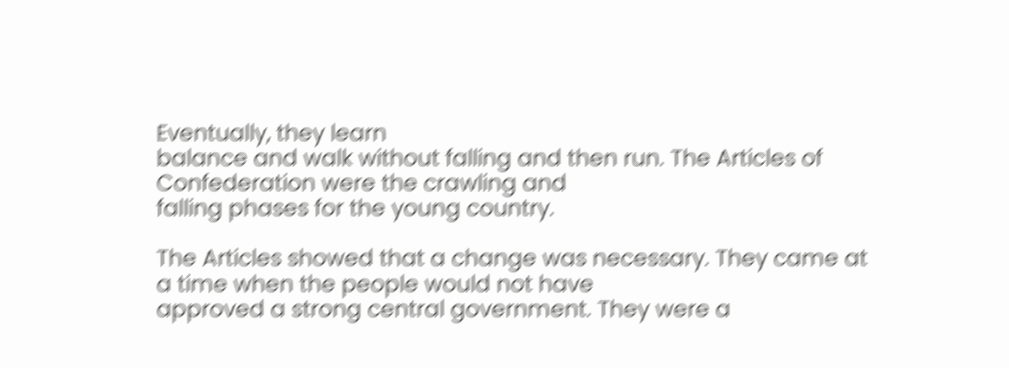Eventually, they learn
balance and walk without falling and then run. The Articles of Confederation were the crawling and
falling phases for the young country.

The Articles showed that a change was necessary. They came at a time when the people would not have
approved a strong central government. They were a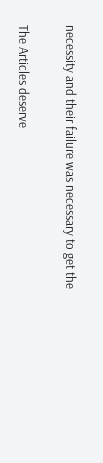necessity and their failure was necessary to get the

The Articles deserve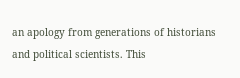an apology from generations of historians and political scientists. This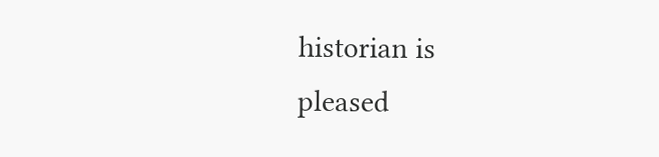historian is
pleased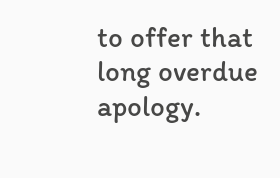to offer that long overdue apology.